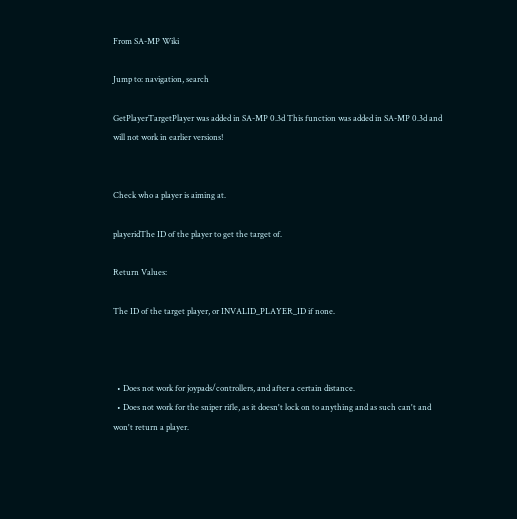From SA-MP Wiki

Jump to: navigation, search

GetPlayerTargetPlayer was added in SA-MP 0.3d This function was added in SA-MP 0.3d and will not work in earlier versions!


Check who a player is aiming at.

playeridThe ID of the player to get the target of.

Return Values:

The ID of the target player, or INVALID_PLAYER_ID if none.



  • Does not work for joypads/controllers, and after a certain distance.
  • Does not work for the sniper rifle, as it doesn't lock on to anything and as such can't and won't return a player.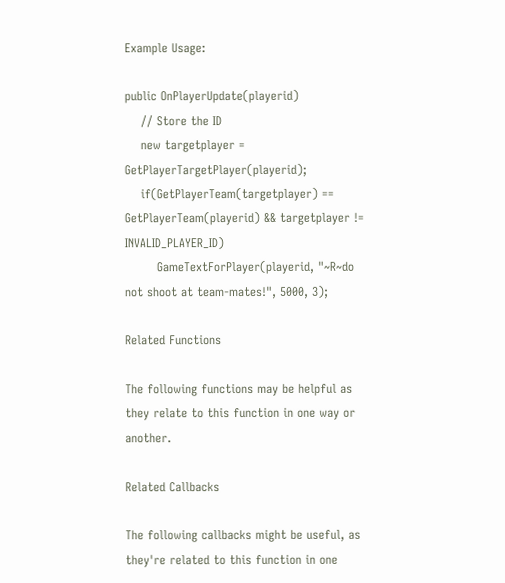Example Usage:

public OnPlayerUpdate(playerid)
    // Store the ID
    new targetplayer = GetPlayerTargetPlayer(playerid);
    if(GetPlayerTeam(targetplayer) == GetPlayerTeam(playerid) && targetplayer != INVALID_PLAYER_ID)
        GameTextForPlayer(playerid, "~R~do not shoot at team-mates!", 5000, 3);

Related Functions

The following functions may be helpful as they relate to this function in one way or another.

Related Callbacks

The following callbacks might be useful, as they're related to this function in one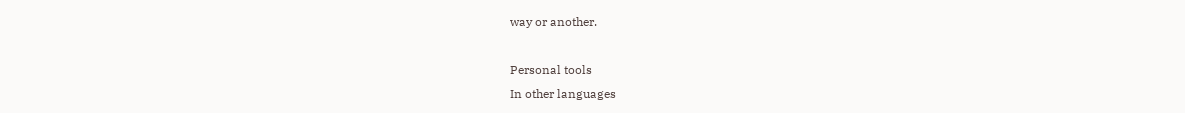way or another.

Personal tools
In other languages